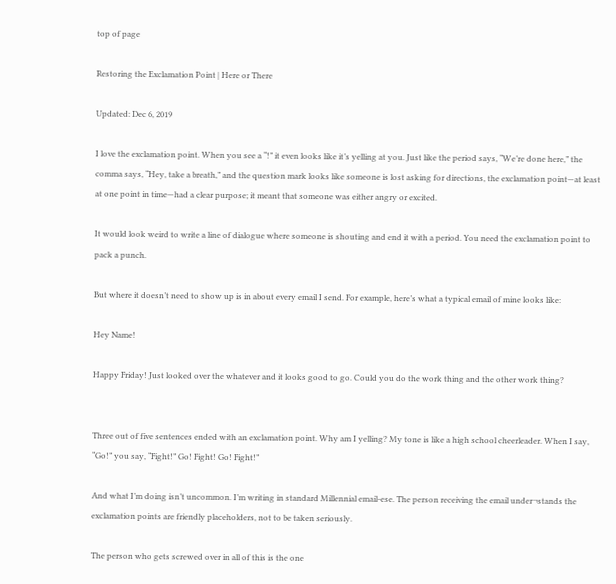top of page

Restoring the Exclamation Point | Here or There

Updated: Dec 6, 2019

I love the exclamation point. When you see a “!” it even looks like it’s yelling at you. Just like the period says, “We’re done here,” the comma says, “Hey, take a breath,” and the question mark looks like someone is lost asking for directions, the exclamation point—at least at one point in time—had a clear purpose; it meant that someone was either angry or excited.

It would look weird to write a line of dialogue where someone is shouting and end it with a period. You need the exclamation point to pack a punch.

But where it doesn’t need to show up is in about every email I send. For example, here’s what a typical email of mine looks like:

Hey Name!

Happy Friday! Just looked over the whatever and it looks good to go. Could you do the work thing and the other work thing?


Three out of five sentences ended with an exclamation point. Why am I yelling? My tone is like a high school cheerleader. When I say, “Go!” you say, “Fight!” Go! Fight! Go! Fight!”

And what I’m doing isn’t uncommon. I’m writing in standard Millennial email-ese. The person receiving the email under¬stands the exclamation points are friendly placeholders, not to be taken seriously.

The person who gets screwed over in all of this is the one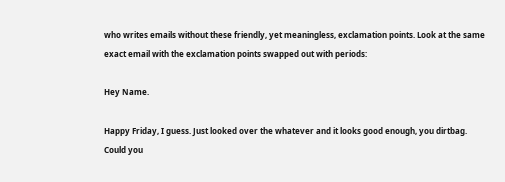who writes emails without these friendly, yet meaningless, exclamation points. Look at the same exact email with the exclamation points swapped out with periods:

Hey Name.

Happy Friday, I guess. Just looked over the whatever and it looks good enough, you dirtbag. Could you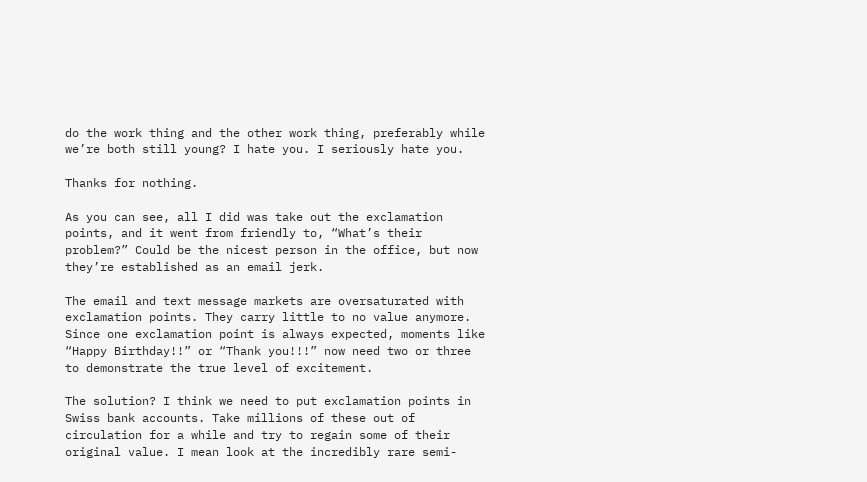do the work thing and the other work thing, preferably while we’re both still young? I hate you. I seriously hate you.

Thanks for nothing.

As you can see, all I did was take out the exclamation points, and it went from friendly to, “What’s their problem?” Could be the nicest person in the office, but now they’re established as an email jerk.

The email and text message markets are oversaturated with exclamation points. They carry little to no value anymore. Since one exclamation point is always expected, moments like “Happy Birthday!!” or “Thank you!!!” now need two or three to demonstrate the true level of excitement.

The solution? I think we need to put exclamation points in Swiss bank accounts. Take millions of these out of circulation for a while and try to regain some of their original value. I mean look at the incredibly rare semi-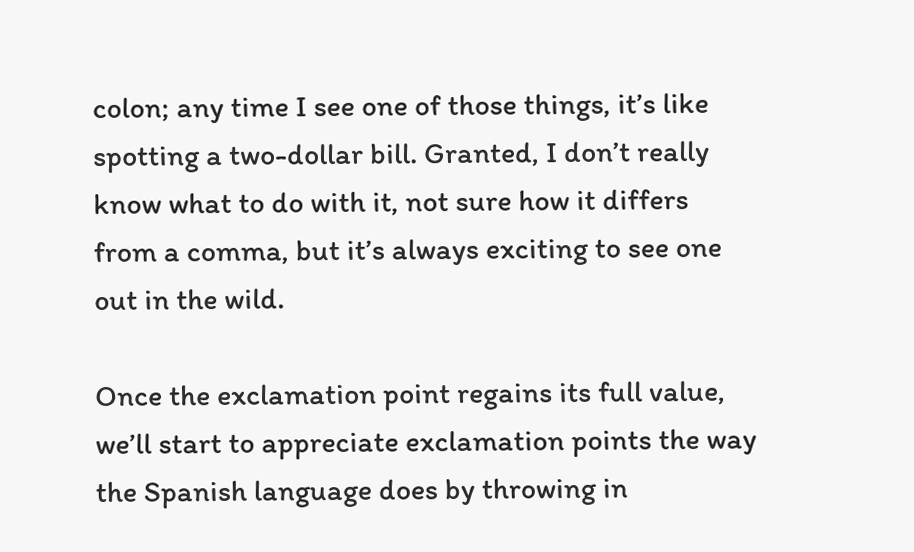colon; any time I see one of those things, it’s like spotting a two-dollar bill. Granted, I don’t really know what to do with it, not sure how it differs from a comma, but it’s always exciting to see one out in the wild.

Once the exclamation point regains its full value, we’ll start to appreciate exclamation points the way the Spanish language does by throwing in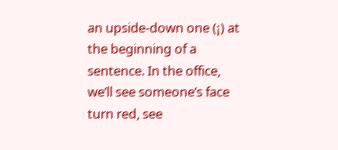an upside-down one (¡) at the beginning of a sentence. In the office, we’ll see someone’s face turn red, see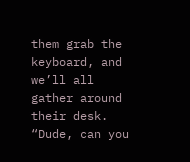them grab the keyboard, and we’ll all gather around their desk. “Dude, can you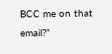BCC me on that email?”